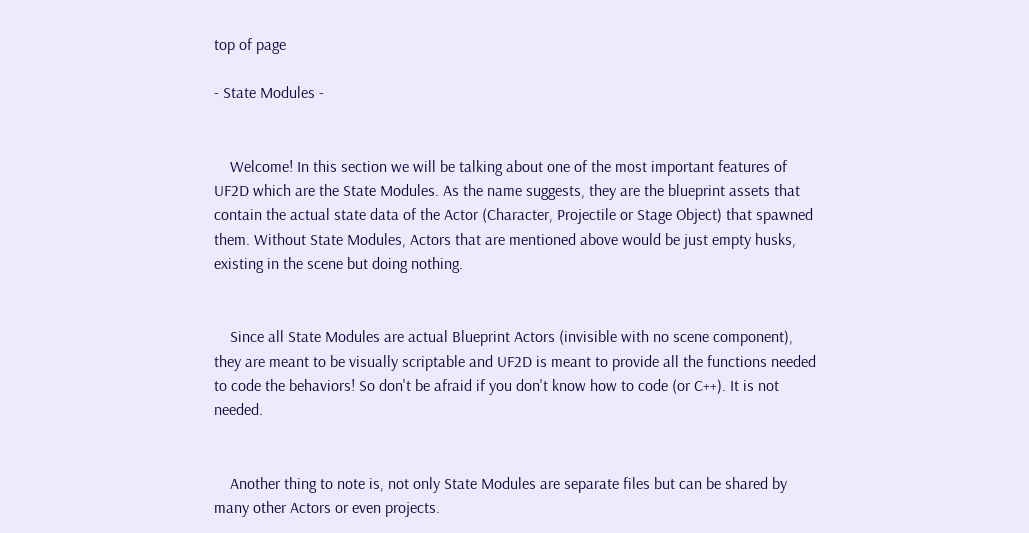top of page

- State Modules -


    Welcome! In this section we will be talking about one of the most important features of UF2D which are the State Modules. As the name suggests, they are the blueprint assets that contain the actual state data of the Actor (Character, Projectile or Stage Object) that spawned them. Without State Modules, Actors that are mentioned above would be just empty husks, existing in the scene but doing nothing.


    Since all State Modules are actual Blueprint Actors (invisible with no scene component), they are meant to be visually scriptable and UF2D is meant to provide all the functions needed to code the behaviors! So don't be afraid if you don't know how to code (or C++). It is not needed.


    Another thing to note is, not only State Modules are separate files but can be shared by many other Actors or even projects.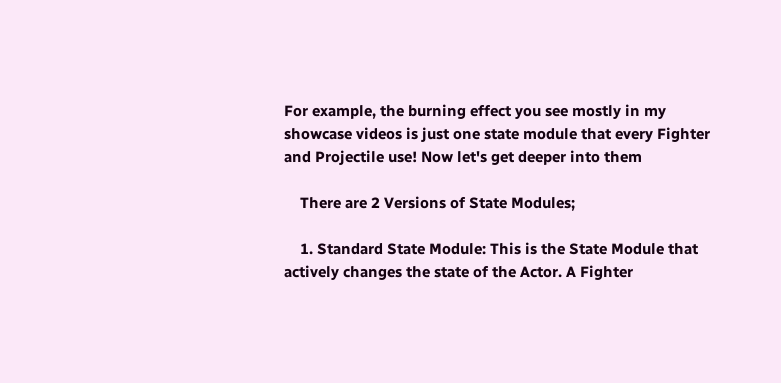For example, the burning effect you see mostly in my showcase videos is just one state module that every Fighter and Projectile use! Now let's get deeper into them

    There are 2 Versions of State Modules;

    1. Standard State Module: This is the State Module that actively changes the state of the Actor. A Fighter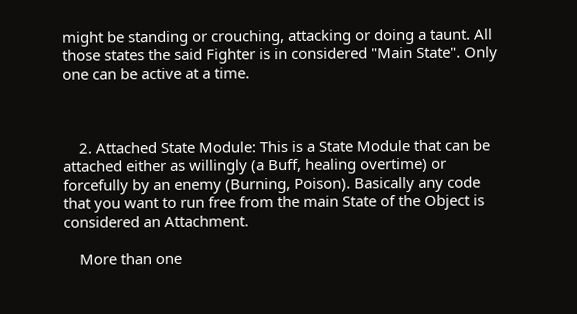might be standing or crouching, attacking or doing a taunt. All those states the said Fighter is in considered "Main State". Only one can be active at a time.



    2. Attached State Module: This is a State Module that can be attached either as willingly (a Buff, healing overtime) or forcefully by an enemy (Burning, Poison). Basically any code that you want to run free from the main State of the Object is considered an Attachment.

    More than one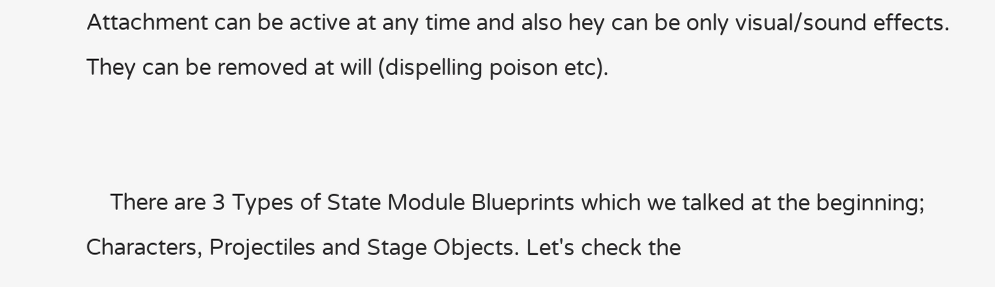Attachment can be active at any time and also hey can be only visual/sound effects. They can be removed at will (dispelling poison etc).


    There are 3 Types of State Module Blueprints which we talked at the beginning; Characters, Projectiles and Stage Objects. Let's check the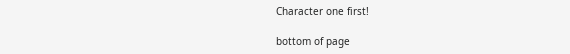Character one first!

bottom of page